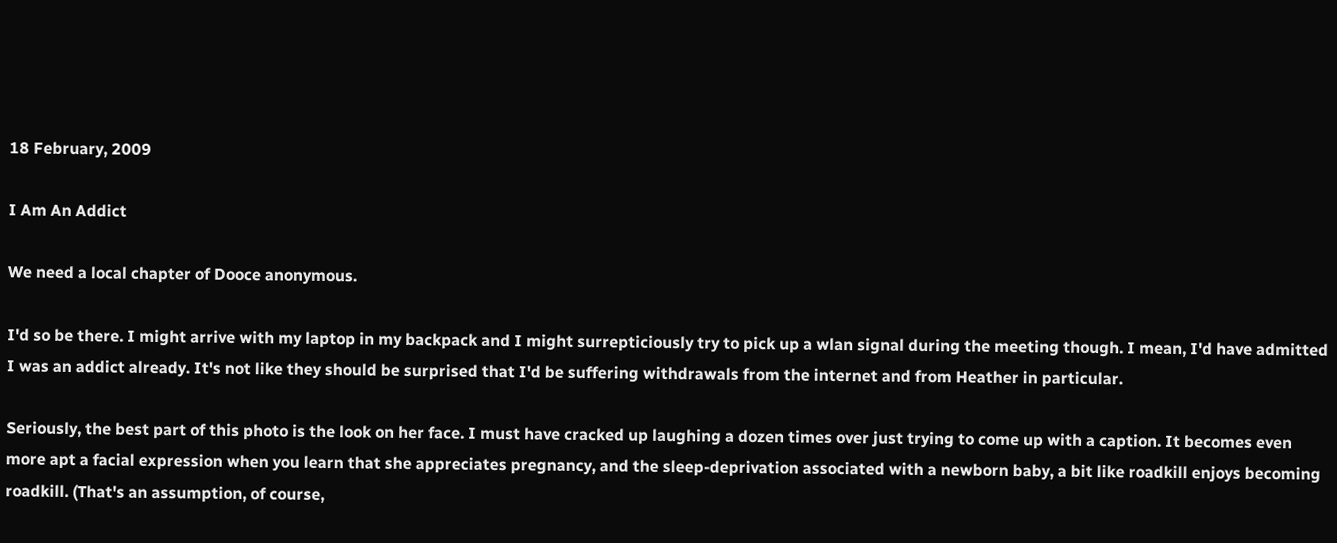18 February, 2009

I Am An Addict

We need a local chapter of Dooce anonymous.

I'd so be there. I might arrive with my laptop in my backpack and I might surrepticiously try to pick up a wlan signal during the meeting though. I mean, I'd have admitted I was an addict already. It's not like they should be surprised that I'd be suffering withdrawals from the internet and from Heather in particular.

Seriously, the best part of this photo is the look on her face. I must have cracked up laughing a dozen times over just trying to come up with a caption. It becomes even more apt a facial expression when you learn that she appreciates pregnancy, and the sleep-deprivation associated with a newborn baby, a bit like roadkill enjoys becoming roadkill. (That's an assumption, of course,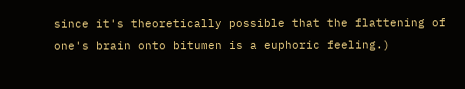since it's theoretically possible that the flattening of one's brain onto bitumen is a euphoric feeling.)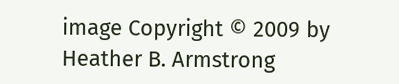image Copyright © 2009 by
Heather B. Armstrong